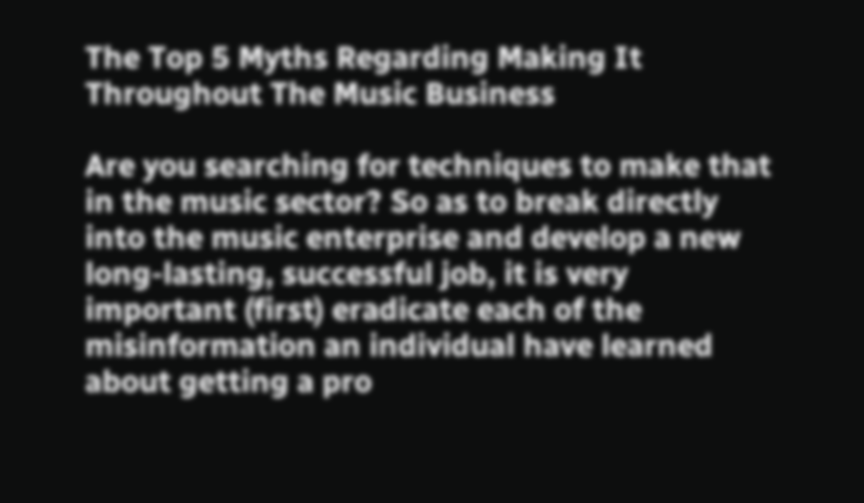The Top 5 Myths Regarding Making It Throughout The Music Business

Are you searching for techniques to make that in the music sector? So as to break directly into the music enterprise and develop a new long-lasting, successful job, it is very important (first) eradicate each of the misinformation an individual have learned about getting a pro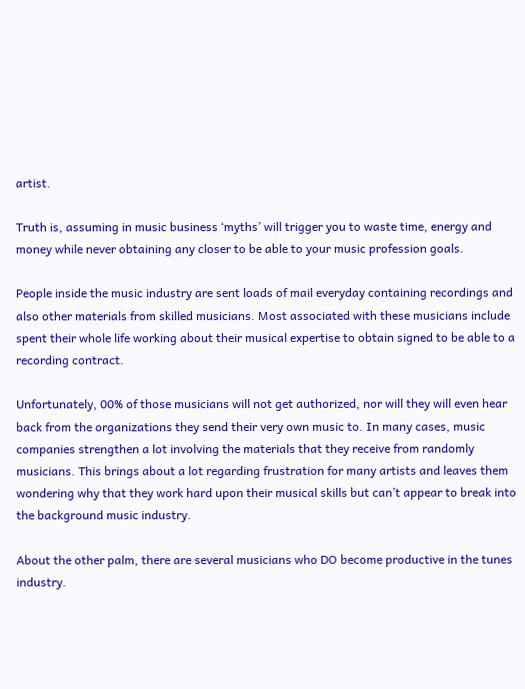artist.

Truth is, assuming in music business ‘myths’ will trigger you to waste time, energy and money while never obtaining any closer to be able to your music profession goals.

People inside the music industry are sent loads of mail everyday containing recordings and also other materials from skilled musicians. Most associated with these musicians include spent their whole life working about their musical expertise to obtain signed to be able to a recording contract.

Unfortunately, 00% of those musicians will not get authorized, nor will they will even hear back from the organizations they send their very own music to. In many cases, music companies strengthen a lot involving the materials that they receive from randomly musicians. This brings about a lot regarding frustration for many artists and leaves them wondering why that they work hard upon their musical skills but can’t appear to break into the background music industry.

About the other palm, there are several musicians who DO become productive in the tunes industry.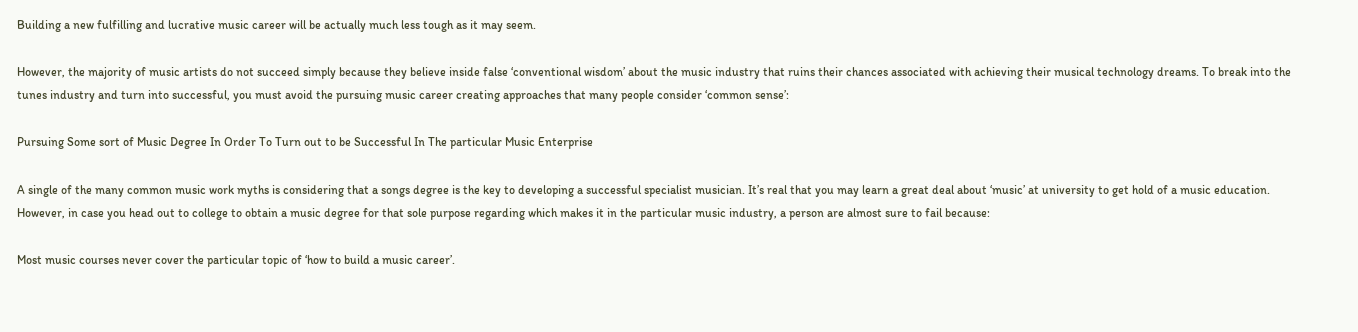Building a new fulfilling and lucrative music career will be actually much less tough as it may seem.

However, the majority of music artists do not succeed simply because they believe inside false ‘conventional wisdom’ about the music industry that ruins their chances associated with achieving their musical technology dreams. To break into the tunes industry and turn into successful, you must avoid the pursuing music career creating approaches that many people consider ‘common sense’:

Pursuing Some sort of Music Degree In Order To Turn out to be Successful In The particular Music Enterprise

A single of the many common music work myths is considering that a songs degree is the key to developing a successful specialist musician. It’s real that you may learn a great deal about ‘music’ at university to get hold of a music education. However, in case you head out to college to obtain a music degree for that sole purpose regarding which makes it in the particular music industry, a person are almost sure to fail because:

Most music courses never cover the particular topic of ‘how to build a music career’.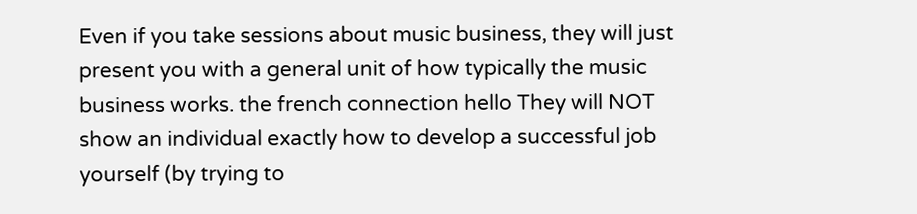Even if you take sessions about music business, they will just present you with a general unit of how typically the music business works. the french connection hello They will NOT show an individual exactly how to develop a successful job yourself (by trying to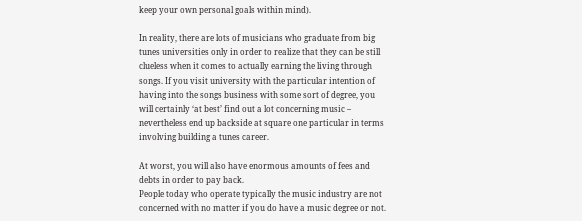keep your own personal goals within mind).

In reality, there are lots of musicians who graduate from big tunes universities only in order to realize that they can be still clueless when it comes to actually earning the living through songs. If you visit university with the particular intention of having into the songs business with some sort of degree, you will certainly ‘at best’ find out a lot concerning music – nevertheless end up backside at square one particular in terms involving building a tunes career.

At worst, you will also have enormous amounts of fees and debts in order to pay back.
People today who operate typically the music industry are not concerned with no matter if you do have a music degree or not.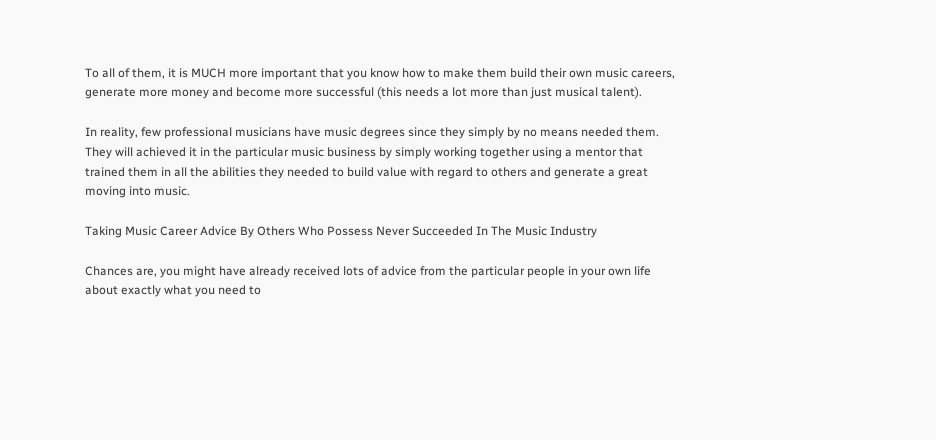To all of them, it is MUCH more important that you know how to make them build their own music careers, generate more money and become more successful (this needs a lot more than just musical talent).

In reality, few professional musicians have music degrees since they simply by no means needed them. They will achieved it in the particular music business by simply working together using a mentor that trained them in all the abilities they needed to build value with regard to others and generate a great moving into music.

Taking Music Career Advice By Others Who Possess Never Succeeded In The Music Industry

Chances are, you might have already received lots of advice from the particular people in your own life about exactly what you need to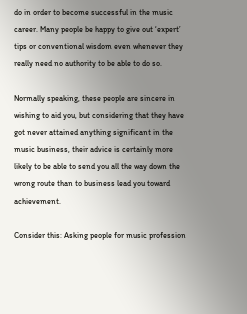do in order to become successful in the music career. Many people be happy to give out ‘expert’ tips or conventional wisdom even whenever they really need no authority to be able to do so.

Normally speaking, these people are sincere in wishing to aid you, but considering that they have got never attained anything significant in the music business, their advice is certainly more likely to be able to send you all the way down the wrong route than to business lead you toward achievement.

Consider this: Asking people for music profession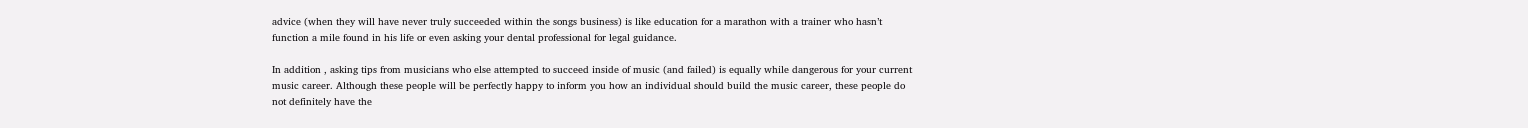advice (when they will have never truly succeeded within the songs business) is like education for a marathon with a trainer who hasn’t function a mile found in his life or even asking your dental professional for legal guidance.

In addition , asking tips from musicians who else attempted to succeed inside of music (and failed) is equally while dangerous for your current music career. Although these people will be perfectly happy to inform you how an individual should build the music career, these people do not definitely have the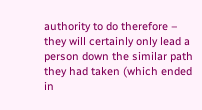authority to do therefore – they will certainly only lead a person down the similar path they had taken (which ended in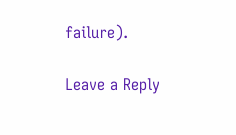failure).

Leave a Reply